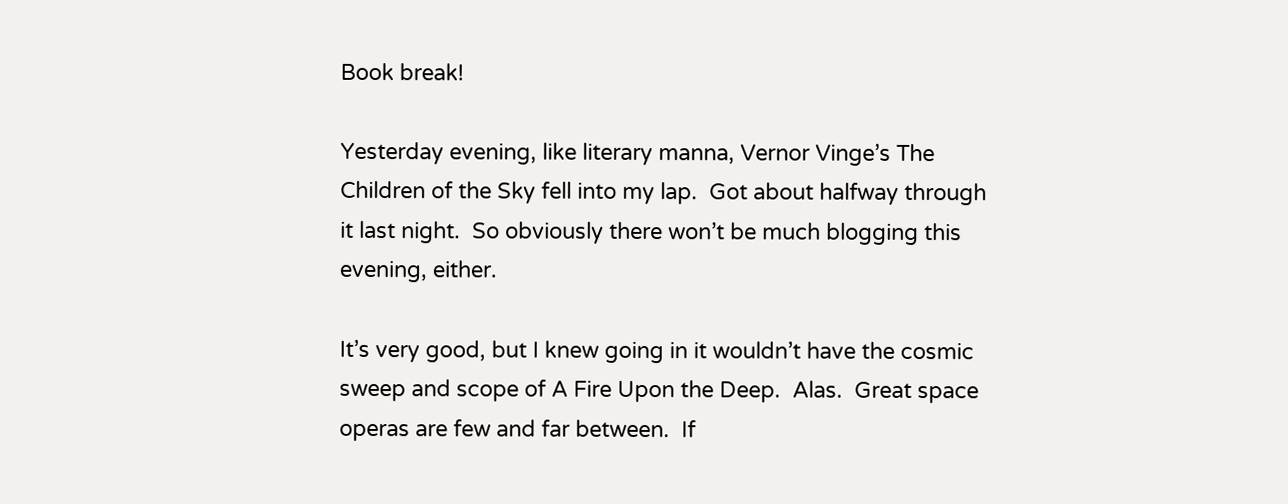Book break!

Yesterday evening, like literary manna, Vernor Vinge’s The Children of the Sky fell into my lap.  Got about halfway through it last night.  So obviously there won’t be much blogging this evening, either.

It’s very good, but I knew going in it wouldn’t have the cosmic sweep and scope of A Fire Upon the Deep.  Alas.  Great space operas are few and far between.  If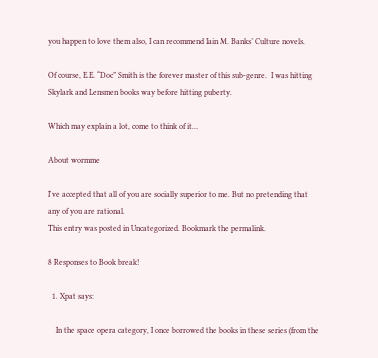you happen to love them also, I can recommend Iain M. Banks’ Culture novels.

Of course, E.E. “Doc” Smith is the forever master of this sub-genre.  I was hitting Skylark and Lensmen books way before hitting puberty.

Which may explain a lot, come to think of it…

About wormme

I've accepted that all of you are socially superior to me. But no pretending that any of you are rational.
This entry was posted in Uncategorized. Bookmark the permalink.

8 Responses to Book break!

  1. Xpat says:

    In the space opera category, I once borrowed the books in these series (from the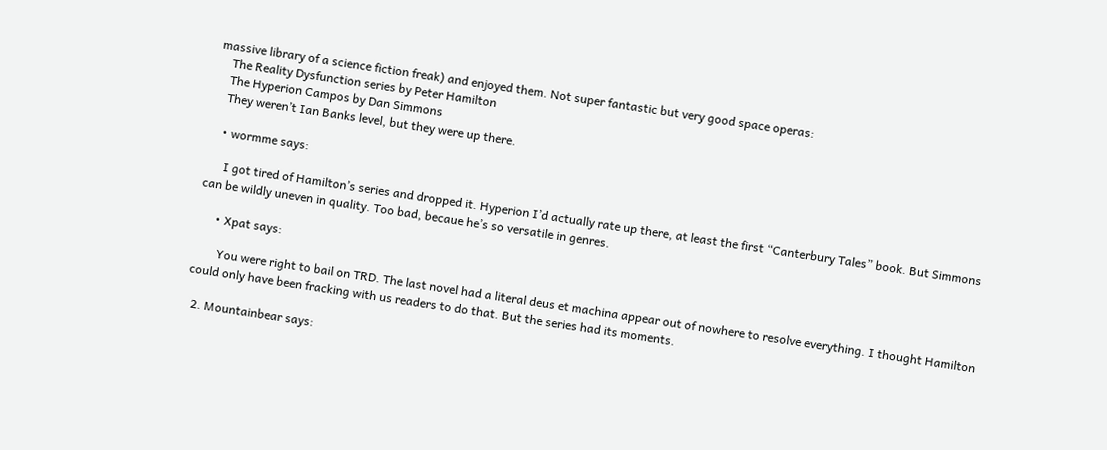massive library of a science fiction freak) and enjoyed them. Not super fantastic but very good space operas:
    The Reality Dysfunction series by Peter Hamilton
    The Hyperion Campos by Dan Simmons
    They weren’t Ian Banks level, but they were up there.

    • wormme says:

      I got tired of Hamilton’s series and dropped it. Hyperion I’d actually rate up there, at least the first “Canterbury Tales” book. But Simmons can be wildly uneven in quality. Too bad, becaue he’s so versatile in genres.

      • Xpat says:

        You were right to bail on TRD. The last novel had a literal deus et machina appear out of nowhere to resolve everything. I thought Hamilton could only have been fracking with us readers to do that. But the series had its moments.

  2. Mountainbear says: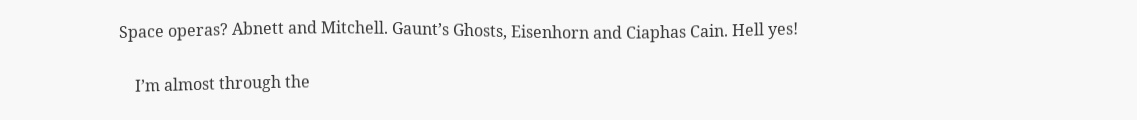Space operas? Abnett and Mitchell. Gaunt’s Ghosts, Eisenhorn and Ciaphas Cain. Hell yes!

    I’m almost through the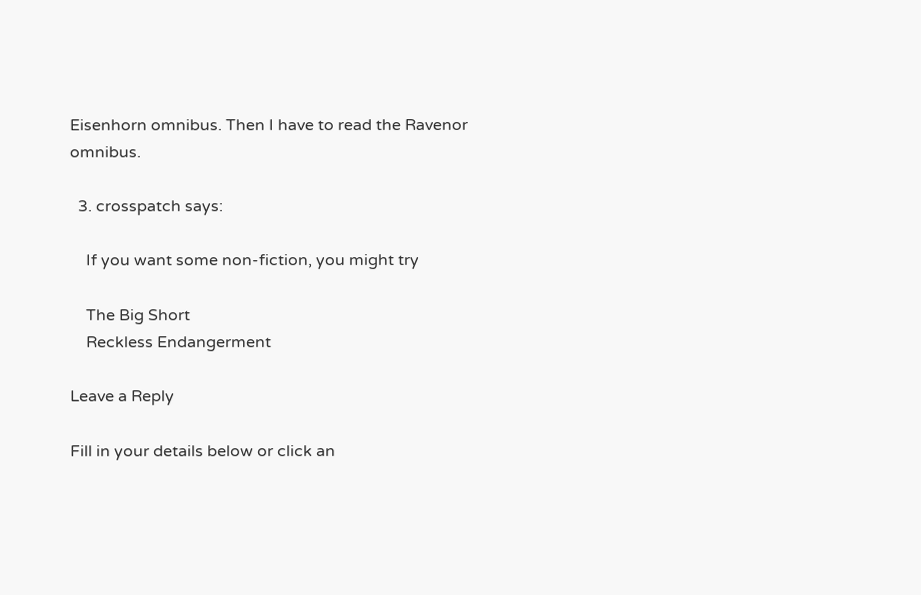Eisenhorn omnibus. Then I have to read the Ravenor omnibus.

  3. crosspatch says:

    If you want some non-fiction, you might try

    The Big Short
    Reckless Endangerment

Leave a Reply

Fill in your details below or click an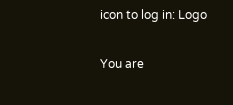icon to log in: Logo

You are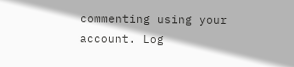commenting using your account. Log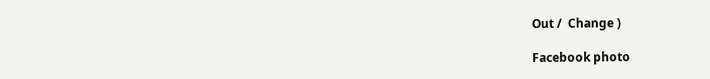Out /  Change )

Facebook photo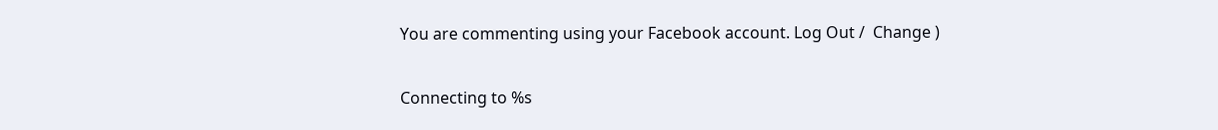You are commenting using your Facebook account. Log Out /  Change )

Connecting to %s